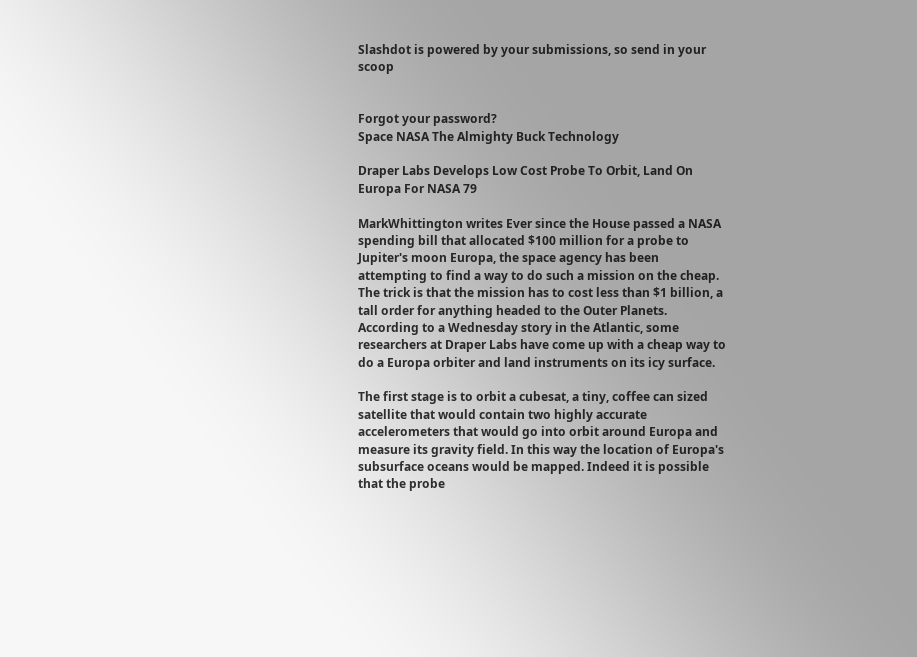Slashdot is powered by your submissions, so send in your scoop


Forgot your password?
Space NASA The Almighty Buck Technology

Draper Labs Develops Low Cost Probe To Orbit, Land On Europa For NASA 79

MarkWhittington writes Ever since the House passed a NASA spending bill that allocated $100 million for a probe to Jupiter's moon Europa, the space agency has been attempting to find a way to do such a mission on the cheap. The trick is that the mission has to cost less than $1 billion, a tall order for anything headed to the Outer Planets. According to a Wednesday story in the Atlantic, some researchers at Draper Labs have come up with a cheap way to do a Europa orbiter and land instruments on its icy surface.

The first stage is to orbit a cubesat, a tiny, coffee can sized satellite that would contain two highly accurate accelerometers that would go into orbit around Europa and measure its gravity field. In this way the location of Europa's subsurface oceans would be mapped. Indeed it is possible that the probe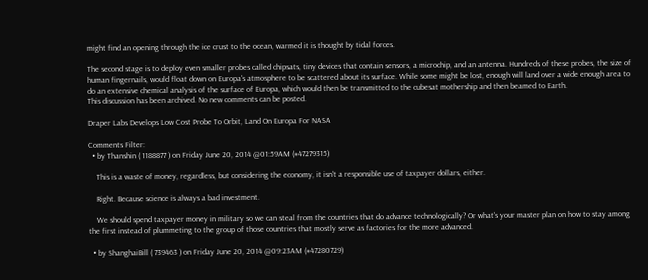might find an opening through the ice crust to the ocean, warmed it is thought by tidal forces.

The second stage is to deploy even smaller probes called chipsats, tiny devices that contain sensors, a microchip, and an antenna. Hundreds of these probes, the size of human fingernails, would float down on Europa's atmosphere to be scattered about its surface. While some might be lost, enough will land over a wide enough area to do an extensive chemical analysis of the surface of Europa, which would then be transmitted to the cubesat mothership and then beamed to Earth.
This discussion has been archived. No new comments can be posted.

Draper Labs Develops Low Cost Probe To Orbit, Land On Europa For NASA

Comments Filter:
  • by Thanshin ( 1188877 ) on Friday June 20, 2014 @01:59AM (#47279315)

    This is a waste of money, regardless, but considering the economy, it isn't a responsible use of taxpayer dollars, either.

    Right. Because science is always a bad investment.

    We should spend taxpayer money in military so we can steal from the countries that do advance technologically? Or what's your master plan on how to stay among the first instead of plummeting to the group of those countries that mostly serve as factories for the more advanced.

  • by ShanghaiBill ( 739463 ) on Friday June 20, 2014 @09:23AM (#47280729)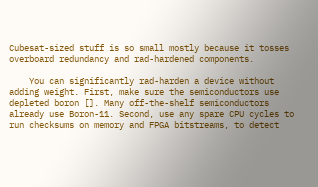Cubesat-sized stuff is so small mostly because it tosses overboard redundancy and rad-hardened components.

    You can significantly rad-harden a device without adding weight. First, make sure the semiconductors use depleted boron []. Many off-the-shelf semiconductors already use Boron-11. Second, use any spare CPU cycles to run checksums on memory and FPGA bitstreams, to detect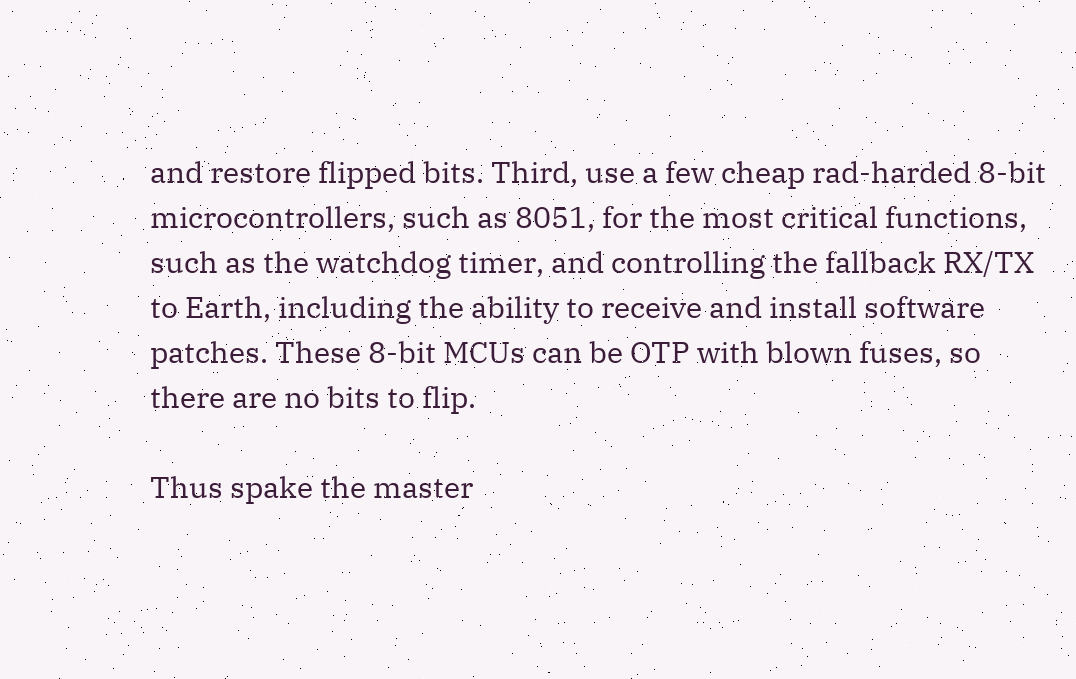and restore flipped bits. Third, use a few cheap rad-harded 8-bit microcontrollers, such as 8051, for the most critical functions, such as the watchdog timer, and controlling the fallback RX/TX to Earth, including the ability to receive and install software patches. These 8-bit MCUs can be OTP with blown fuses, so there are no bits to flip.

Thus spake the master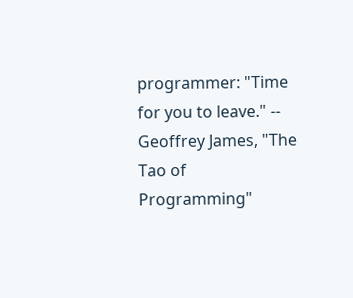programmer: "Time for you to leave." -- Geoffrey James, "The Tao of Programming"